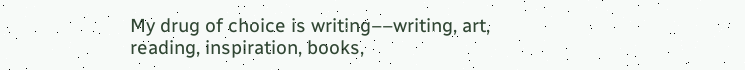My drug of choice is writing––writing, art, reading, inspiration, books,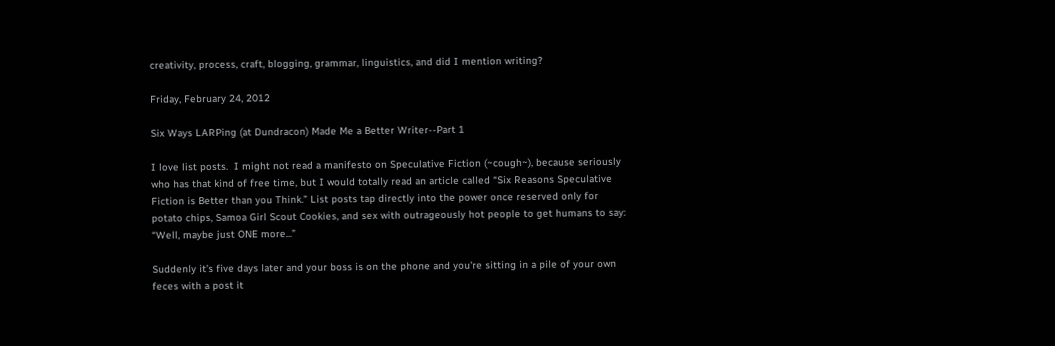creativity, process, craft, blogging, grammar, linguistics, and did I mention writing?

Friday, February 24, 2012

Six Ways LARPing (at Dundracon) Made Me a Better Writer--Part 1

I love list posts.  I might not read a manifesto on Speculative Fiction (~cough~), because seriously who has that kind of free time, but I would totally read an article called “Six Reasons Speculative Fiction is Better than you Think.” List posts tap directly into the power once reserved only for potato chips, Samoa Girl Scout Cookies, and sex with outrageously hot people to get humans to say: “Well, maybe just ONE more...”

Suddenly it’s five days later and your boss is on the phone and you're sitting in a pile of your own feces with a post it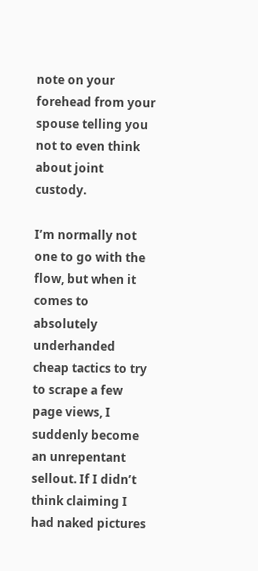note on your forehead from your spouse telling you not to even think about joint custody.

I’m normally not one to go with the flow, but when it comes to absolutely underhanded cheap tactics to try to scrape a few page views, I suddenly become an unrepentant sellout. If I didn’t think claiming I had naked pictures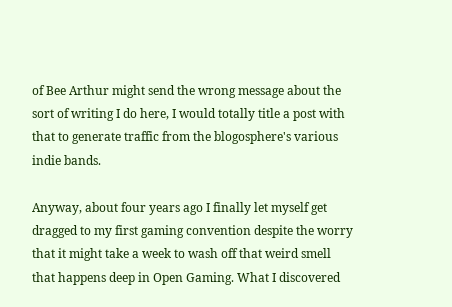of Bee Arthur might send the wrong message about the sort of writing I do here, I would totally title a post with that to generate traffic from the blogosphere's various indie bands.

Anyway, about four years ago I finally let myself get dragged to my first gaming convention despite the worry that it might take a week to wash off that weird smell that happens deep in Open Gaming. What I discovered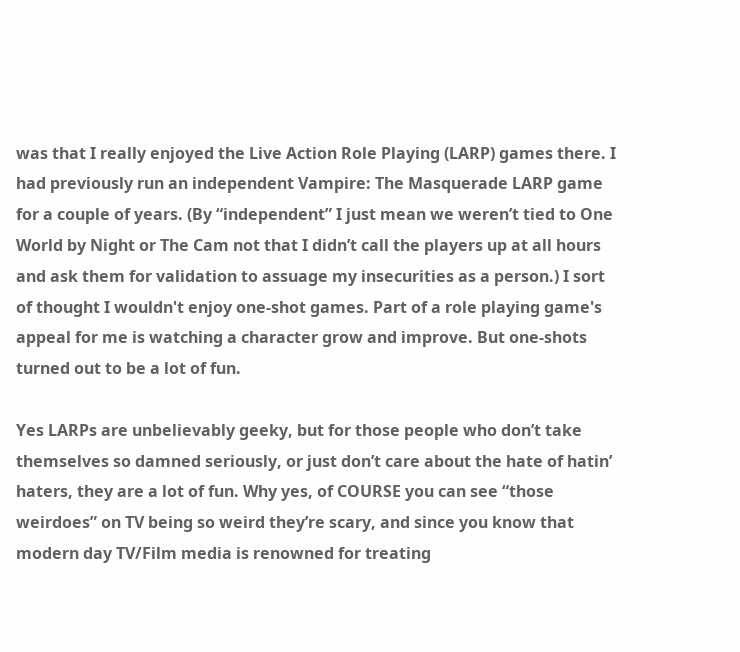was that I really enjoyed the Live Action Role Playing (LARP) games there. I had previously run an independent Vampire: The Masquerade LARP game for a couple of years. (By “independent” I just mean we weren’t tied to One World by Night or The Cam not that I didn’t call the players up at all hours and ask them for validation to assuage my insecurities as a person.) I sort of thought I wouldn't enjoy one-shot games. Part of a role playing game's appeal for me is watching a character grow and improve. But one-shots turned out to be a lot of fun.

Yes LARPs are unbelievably geeky, but for those people who don’t take themselves so damned seriously, or just don’t care about the hate of hatin’ haters, they are a lot of fun. Why yes, of COURSE you can see “those weirdoes” on TV being so weird they’re scary, and since you know that modern day TV/Film media is renowned for treating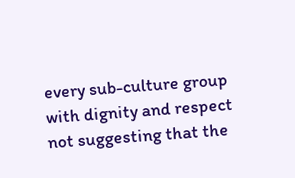every sub-culture group with dignity and respect not suggesting that the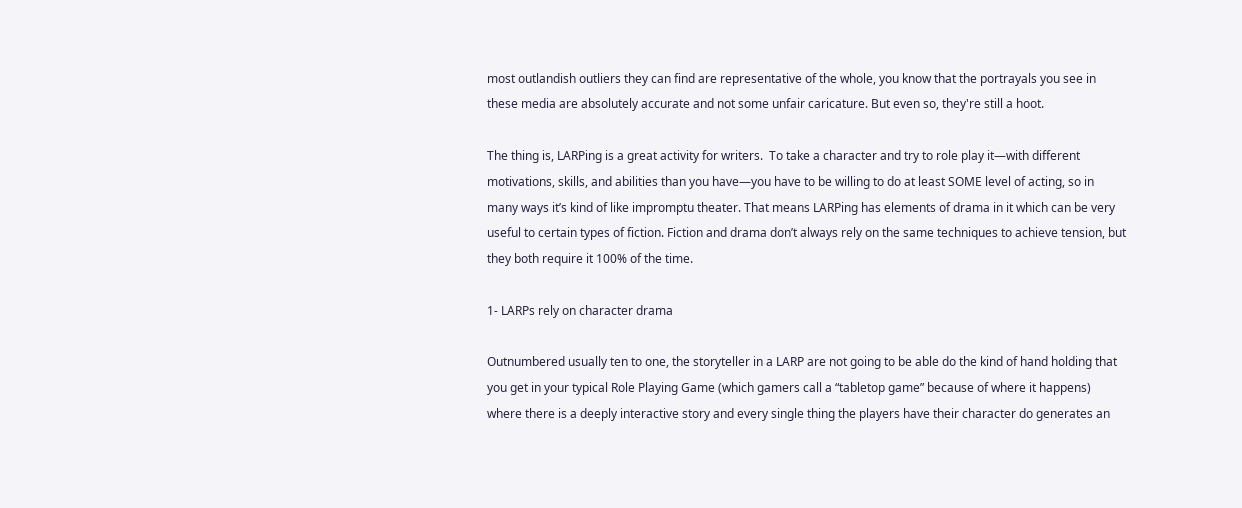most outlandish outliers they can find are representative of the whole, you know that the portrayals you see in these media are absolutely accurate and not some unfair caricature. But even so, they're still a hoot.

The thing is, LARPing is a great activity for writers.  To take a character and try to role play it—with different motivations, skills, and abilities than you have—you have to be willing to do at least SOME level of acting, so in many ways it’s kind of like impromptu theater. That means LARPing has elements of drama in it which can be very useful to certain types of fiction. Fiction and drama don’t always rely on the same techniques to achieve tension, but they both require it 100% of the time.

1- LARPs rely on character drama

Outnumbered usually ten to one, the storyteller in a LARP are not going to be able do the kind of hand holding that you get in your typical Role Playing Game (which gamers call a “tabletop game” because of where it happens) where there is a deeply interactive story and every single thing the players have their character do generates an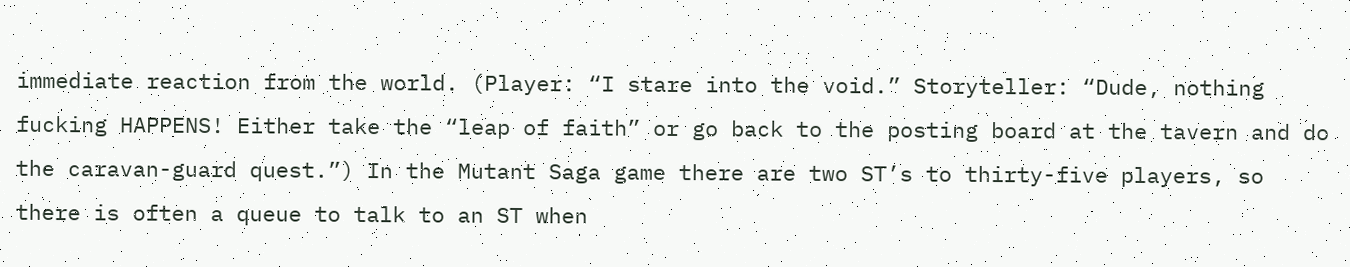immediate reaction from the world. (Player: “I stare into the void.” Storyteller: “Dude, nothing fucking HAPPENS! Either take the “leap of faith” or go back to the posting board at the tavern and do the caravan-guard quest.”) In the Mutant Saga game there are two ST’s to thirty-five players, so there is often a queue to talk to an ST when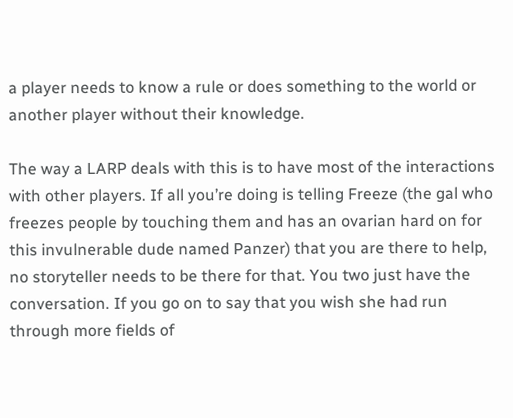a player needs to know a rule or does something to the world or another player without their knowledge.

The way a LARP deals with this is to have most of the interactions with other players. If all you’re doing is telling Freeze (the gal who freezes people by touching them and has an ovarian hard on for this invulnerable dude named Panzer) that you are there to help, no storyteller needs to be there for that. You two just have the conversation. If you go on to say that you wish she had run through more fields of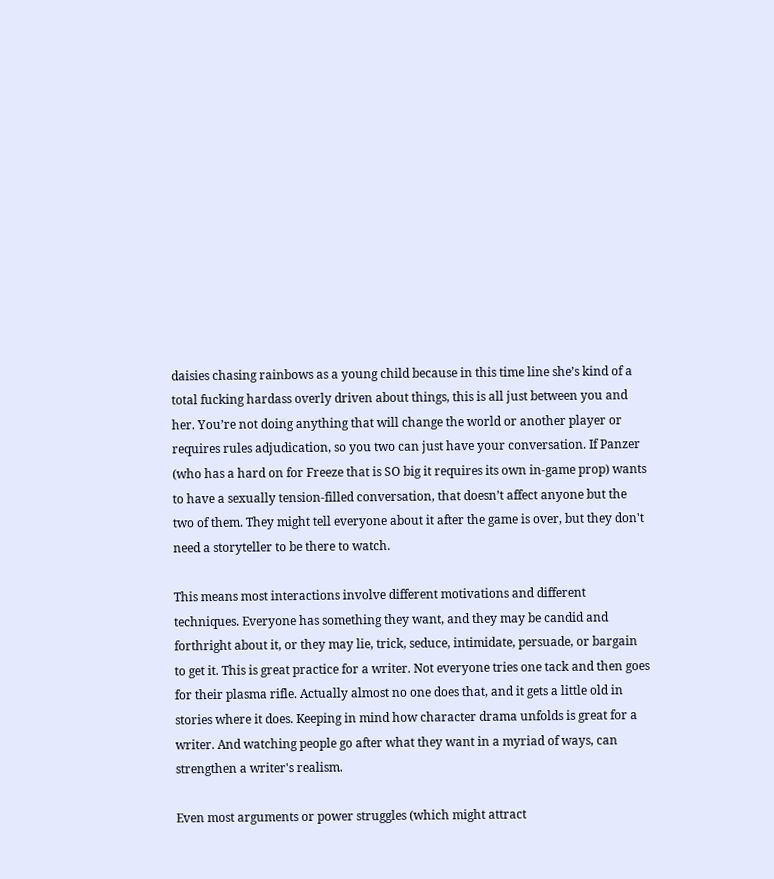daisies chasing rainbows as a young child because in this time line she’s kind of a total fucking hardass overly driven about things, this is all just between you and her. You’re not doing anything that will change the world or another player or requires rules adjudication, so you two can just have your conversation. If Panzer (who has a hard on for Freeze that is SO big it requires its own in-game prop) wants to have a sexually tension-filled conversation, that doesn’t affect anyone but the two of them. They might tell everyone about it after the game is over, but they don't need a storyteller to be there to watch.

This means most interactions involve different motivations and different techniques. Everyone has something they want, and they may be candid and forthright about it, or they may lie, trick, seduce, intimidate, persuade, or bargain to get it. This is great practice for a writer. Not everyone tries one tack and then goes for their plasma rifle. Actually almost no one does that, and it gets a little old in stories where it does. Keeping in mind how character drama unfolds is great for a writer. And watching people go after what they want in a myriad of ways, can strengthen a writer's realism.

Even most arguments or power struggles (which might attract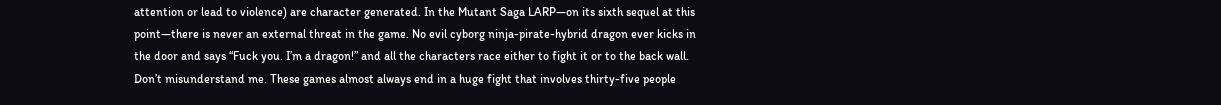attention or lead to violence) are character generated. In the Mutant Saga LARP—on its sixth sequel at this point—there is never an external threat in the game. No evil cyborg ninja-pirate-hybrid dragon ever kicks in the door and says “Fuck you. I’m a dragon!” and all the characters race either to fight it or to the back wall. Don’t misunderstand me. These games almost always end in a huge fight that involves thirty-five people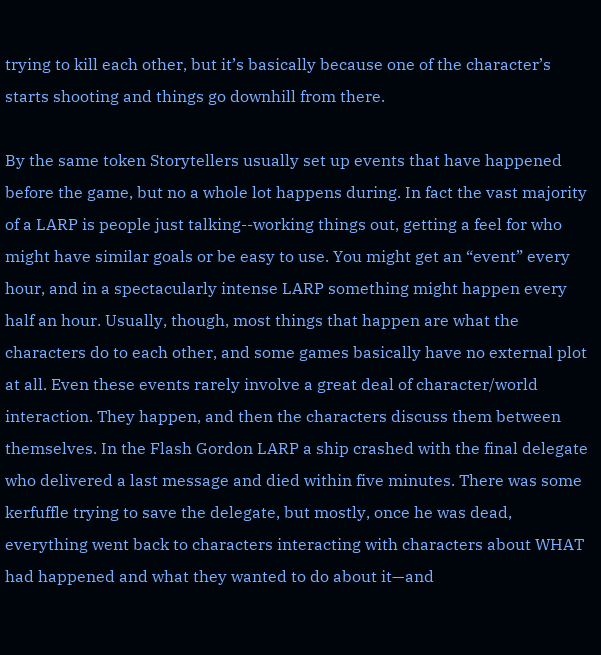trying to kill each other, but it’s basically because one of the character’s starts shooting and things go downhill from there.

By the same token Storytellers usually set up events that have happened before the game, but no a whole lot happens during. In fact the vast majority of a LARP is people just talking--working things out, getting a feel for who might have similar goals or be easy to use. You might get an “event” every hour, and in a spectacularly intense LARP something might happen every half an hour. Usually, though, most things that happen are what the characters do to each other, and some games basically have no external plot at all. Even these events rarely involve a great deal of character/world interaction. They happen, and then the characters discuss them between themselves. In the Flash Gordon LARP a ship crashed with the final delegate who delivered a last message and died within five minutes. There was some kerfuffle trying to save the delegate, but mostly, once he was dead, everything went back to characters interacting with characters about WHAT had happened and what they wanted to do about it—and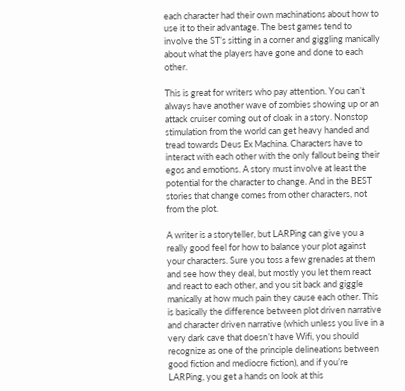each character had their own machinations about how to use it to their advantage. The best games tend to involve the ST’s sitting in a corner and giggling manically about what the players have gone and done to each other.

This is great for writers who pay attention. You can’t always have another wave of zombies showing up or an attack cruiser coming out of cloak in a story. Nonstop stimulation from the world can get heavy handed and tread towards Deus Ex Machina. Characters have to interact with each other with the only fallout being their egos and emotions. A story must involve at least the potential for the character to change. And in the BEST stories that change comes from other characters, not from the plot.

A writer is a storyteller, but LARPing can give you a really good feel for how to balance your plot against your characters. Sure you toss a few grenades at them and see how they deal, but mostly you let them react and react to each other, and you sit back and giggle manically at how much pain they cause each other. This is basically the difference between plot driven narrative and character driven narrative (which unless you live in a very dark cave that doesn’t have Wifi, you should recognize as one of the principle delineations between good fiction and mediocre fiction), and if you’re LARPing, you get a hands on look at this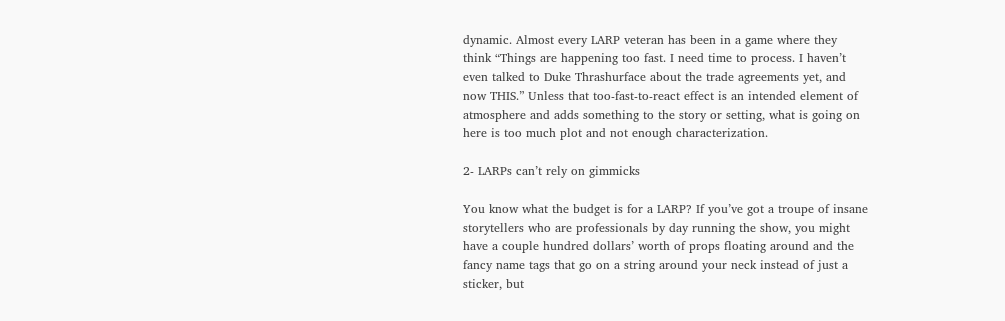dynamic. Almost every LARP veteran has been in a game where they think “Things are happening too fast. I need time to process. I haven’t even talked to Duke Thrashurface about the trade agreements yet, and now THIS.” Unless that too-fast-to-react effect is an intended element of atmosphere and adds something to the story or setting, what is going on here is too much plot and not enough characterization.

2- LARPs can’t rely on gimmicks

You know what the budget is for a LARP? If you’ve got a troupe of insane storytellers who are professionals by day running the show, you might have a couple hundred dollars’ worth of props floating around and the fancy name tags that go on a string around your neck instead of just a sticker, but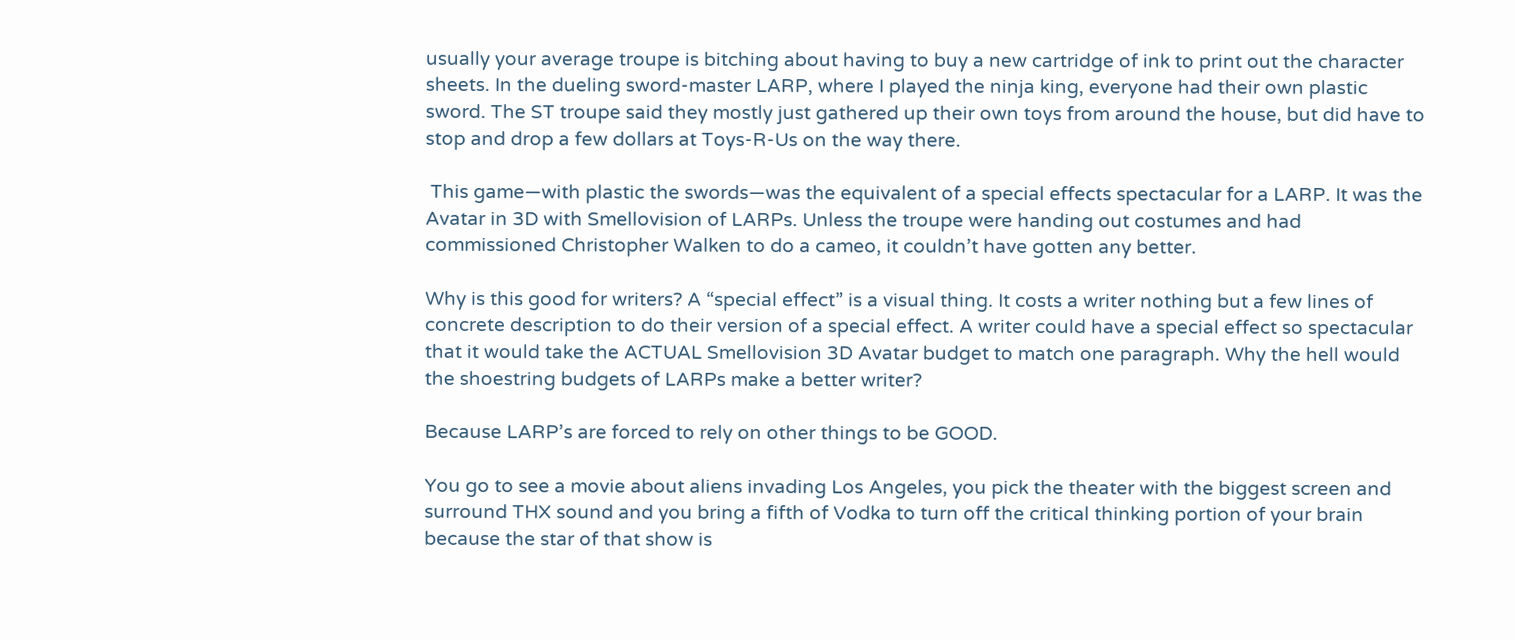usually your average troupe is bitching about having to buy a new cartridge of ink to print out the character sheets. In the dueling sword-master LARP, where I played the ninja king, everyone had their own plastic sword. The ST troupe said they mostly just gathered up their own toys from around the house, but did have to stop and drop a few dollars at Toys-R-Us on the way there.

 This game—with plastic the swords—was the equivalent of a special effects spectacular for a LARP. It was the Avatar in 3D with Smellovision of LARPs. Unless the troupe were handing out costumes and had commissioned Christopher Walken to do a cameo, it couldn’t have gotten any better.

Why is this good for writers? A “special effect” is a visual thing. It costs a writer nothing but a few lines of concrete description to do their version of a special effect. A writer could have a special effect so spectacular that it would take the ACTUAL Smellovision 3D Avatar budget to match one paragraph. Why the hell would the shoestring budgets of LARPs make a better writer?

Because LARP’s are forced to rely on other things to be GOOD.

You go to see a movie about aliens invading Los Angeles, you pick the theater with the biggest screen and surround THX sound and you bring a fifth of Vodka to turn off the critical thinking portion of your brain because the star of that show is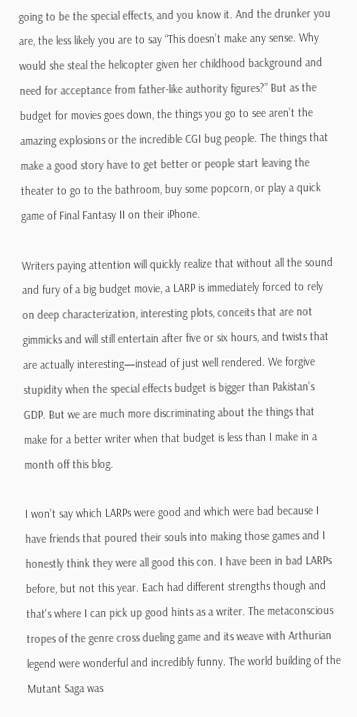going to be the special effects, and you know it. And the drunker you are, the less likely you are to say “This doesn’t make any sense. Why would she steal the helicopter given her childhood background and need for acceptance from father-like authority figures?” But as the budget for movies goes down, the things you go to see aren’t the amazing explosions or the incredible CGI bug people. The things that make a good story have to get better or people start leaving the theater to go to the bathroom, buy some popcorn, or play a quick game of Final Fantasy II on their iPhone.

Writers paying attention will quickly realize that without all the sound and fury of a big budget movie, a LARP is immediately forced to rely on deep characterization, interesting plots, conceits that are not gimmicks and will still entertain after five or six hours, and twists that are actually interesting—instead of just well rendered. We forgive stupidity when the special effects budget is bigger than Pakistan’s GDP. But we are much more discriminating about the things that make for a better writer when that budget is less than I make in a month off this blog.

I won’t say which LARPs were good and which were bad because I have friends that poured their souls into making those games and I honestly think they were all good this con. I have been in bad LARPs before, but not this year. Each had different strengths though and that's where I can pick up good hints as a writer. The metaconscious tropes of the genre cross dueling game and its weave with Arthurian legend were wonderful and incredibly funny. The world building of the Mutant Saga was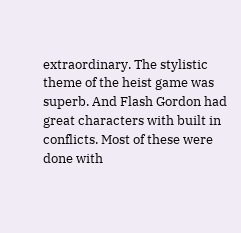extraordinary. The stylistic theme of the heist game was superb. And Flash Gordon had great characters with built in conflicts. Most of these were done with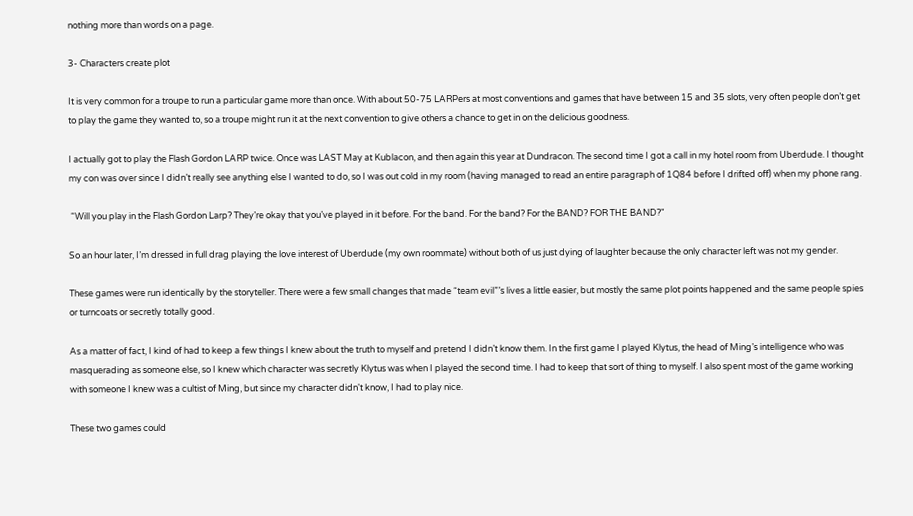nothing more than words on a page.

3- Characters create plot

It is very common for a troupe to run a particular game more than once. With about 50-75 LARPers at most conventions and games that have between 15 and 35 slots, very often people don’t get to play the game they wanted to, so a troupe might run it at the next convention to give others a chance to get in on the delicious goodness.

I actually got to play the Flash Gordon LARP twice. Once was LAST May at Kublacon, and then again this year at Dundracon. The second time I got a call in my hotel room from Uberdude. I thought my con was over since I didn’t really see anything else I wanted to do, so I was out cold in my room (having managed to read an entire paragraph of 1Q84 before I drifted off) when my phone rang.

 “Will you play in the Flash Gordon Larp? They’re okay that you’ve played in it before. For the band. For the band? For the BAND? FOR THE BAND?"

So an hour later, I’m dressed in full drag playing the love interest of Uberdude (my own roommate) without both of us just dying of laughter because the only character left was not my gender.

These games were run identically by the storyteller. There were a few small changes that made “team evil”’s lives a little easier, but mostly the same plot points happened and the same people spies or turncoats or secretly totally good.

As a matter of fact, I kind of had to keep a few things I knew about the truth to myself and pretend I didn’t know them. In the first game I played Klytus, the head of Ming’s intelligence who was masquerading as someone else, so I knew which character was secretly Klytus was when I played the second time. I had to keep that sort of thing to myself. I also spent most of the game working with someone I knew was a cultist of Ming, but since my character didn't know, I had to play nice.

These two games could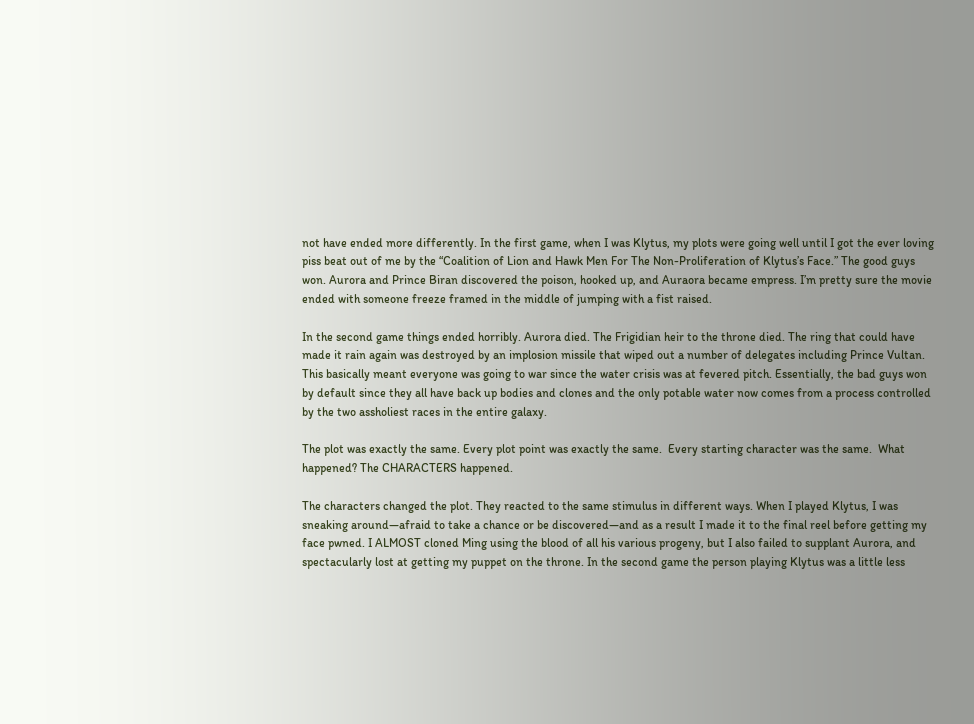not have ended more differently. In the first game, when I was Klytus, my plots were going well until I got the ever loving piss beat out of me by the “Coalition of Lion and Hawk Men For The Non-Proliferation of Klytus’s Face.” The good guys won. Aurora and Prince Biran discovered the poison, hooked up, and Auraora became empress. I’m pretty sure the movie ended with someone freeze framed in the middle of jumping with a fist raised.

In the second game things ended horribly. Aurora died. The Frigidian heir to the throne died. The ring that could have made it rain again was destroyed by an implosion missile that wiped out a number of delegates including Prince Vultan. This basically meant everyone was going to war since the water crisis was at fevered pitch. Essentially, the bad guys won by default since they all have back up bodies and clones and the only potable water now comes from a process controlled by the two assholiest races in the entire galaxy.

The plot was exactly the same. Every plot point was exactly the same.  Every starting character was the same.  What happened? The CHARACTERS happened.

The characters changed the plot. They reacted to the same stimulus in different ways. When I played Klytus, I was sneaking around—afraid to take a chance or be discovered—and as a result I made it to the final reel before getting my face pwned. I ALMOST cloned Ming using the blood of all his various progeny, but I also failed to supplant Aurora, and spectacularly lost at getting my puppet on the throne. In the second game the person playing Klytus was a little less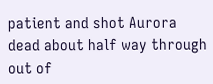patient and shot Aurora dead about half way through out of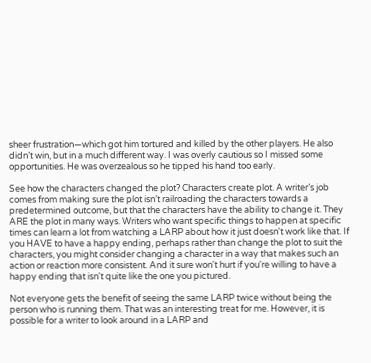sheer frustration—which got him tortured and killed by the other players. He also didn’t win, but in a much different way. I was overly cautious so I missed some opportunities. He was overzealous so he tipped his hand too early.

See how the characters changed the plot? Characters create plot. A writer’s job comes from making sure the plot isn’t railroading the characters towards a predetermined outcome, but that the characters have the ability to change it. They ARE the plot in many ways. Writers who want specific things to happen at specific times can learn a lot from watching a LARP about how it just doesn't work like that. If you HAVE to have a happy ending, perhaps rather than change the plot to suit the characters, you might consider changing a character in a way that makes such an action or reaction more consistent. And it sure won't hurt if you're willing to have a happy ending that isn't quite like the one you pictured.

Not everyone gets the benefit of seeing the same LARP twice without being the person who is running them. That was an interesting treat for me. However, it is possible for a writer to look around in a LARP and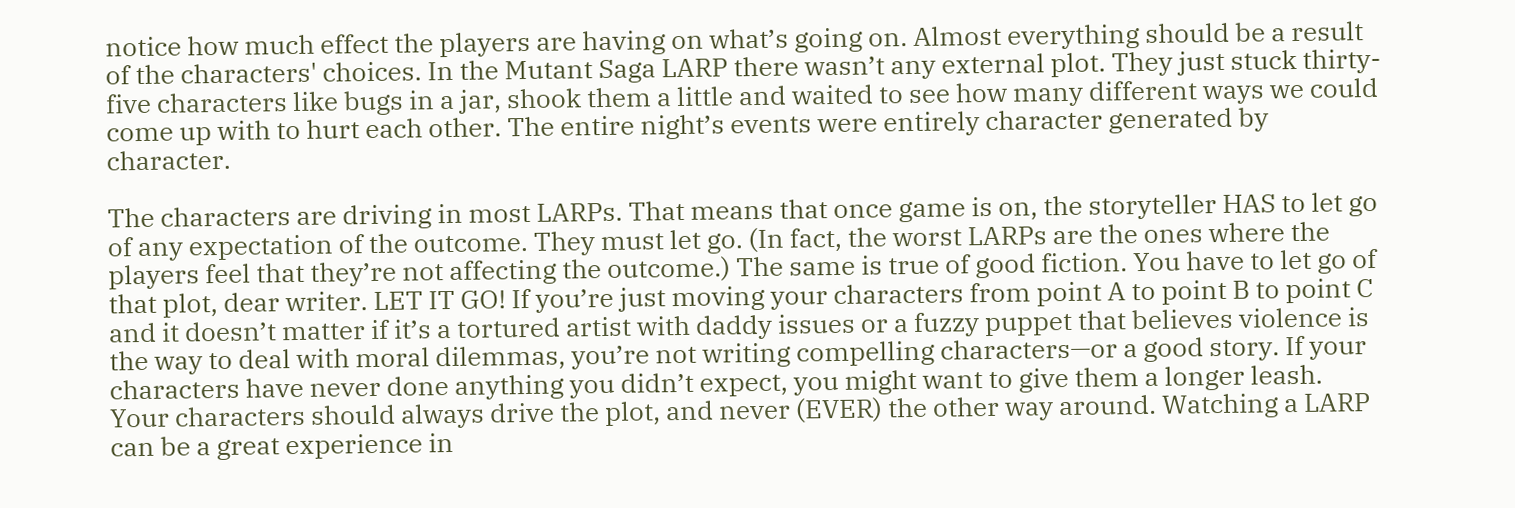notice how much effect the players are having on what’s going on. Almost everything should be a result of the characters' choices. In the Mutant Saga LARP there wasn’t any external plot. They just stuck thirty-five characters like bugs in a jar, shook them a little and waited to see how many different ways we could come up with to hurt each other. The entire night’s events were entirely character generated by character.

The characters are driving in most LARPs. That means that once game is on, the storyteller HAS to let go of any expectation of the outcome. They must let go. (In fact, the worst LARPs are the ones where the players feel that they’re not affecting the outcome.) The same is true of good fiction. You have to let go of that plot, dear writer. LET IT GO! If you’re just moving your characters from point A to point B to point C and it doesn’t matter if it’s a tortured artist with daddy issues or a fuzzy puppet that believes violence is the way to deal with moral dilemmas, you’re not writing compelling characters—or a good story. If your characters have never done anything you didn’t expect, you might want to give them a longer leash. Your characters should always drive the plot, and never (EVER) the other way around. Watching a LARP can be a great experience in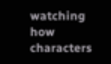watching how characters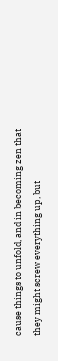cause things to unfold, and in becoming zen that they might screw everything up, but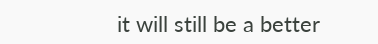it will still be a better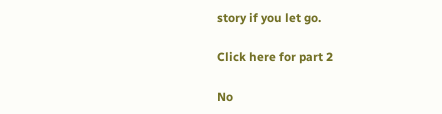story if you let go.

Click here for part 2

No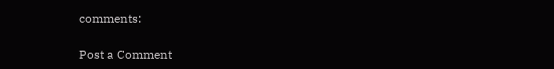comments:

Post a Comment